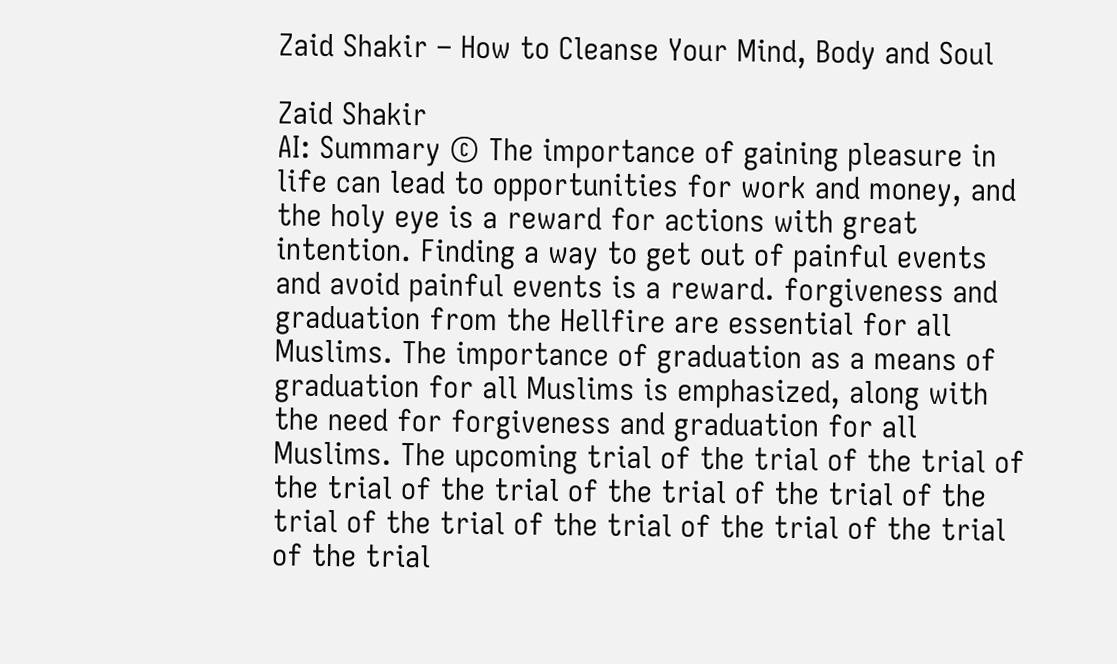Zaid Shakir – How to Cleanse Your Mind, Body and Soul

Zaid Shakir
AI: Summary © The importance of gaining pleasure in life can lead to opportunities for work and money, and the holy eye is a reward for actions with great intention. Finding a way to get out of painful events and avoid painful events is a reward. forgiveness and graduation from the Hellfire are essential for all Muslims. The importance of graduation as a means of graduation for all Muslims is emphasized, along with the need for forgiveness and graduation for all Muslims. The upcoming trial of the trial of the trial of the trial of the trial of the trial of the trial of the trial of the trial of the trial of the trial of the trial of the trial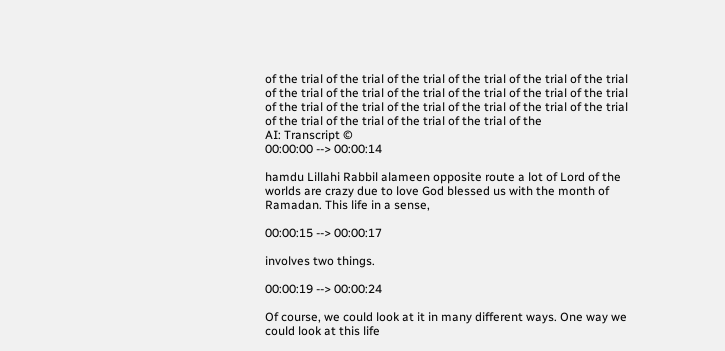of the trial of the trial of the trial of the trial of the trial of the trial of the trial of the trial of the trial of the trial of the trial of the trial of the trial of the trial of the trial of the trial of the trial of the trial of the trial of the trial of the trial of the trial of the
AI: Transcript ©
00:00:00 --> 00:00:14

hamdu Lillahi Rabbil alameen opposite route a lot of Lord of the worlds are crazy due to love God blessed us with the month of Ramadan. This life in a sense,

00:00:15 --> 00:00:17

involves two things.

00:00:19 --> 00:00:24

Of course, we could look at it in many different ways. One way we could look at this life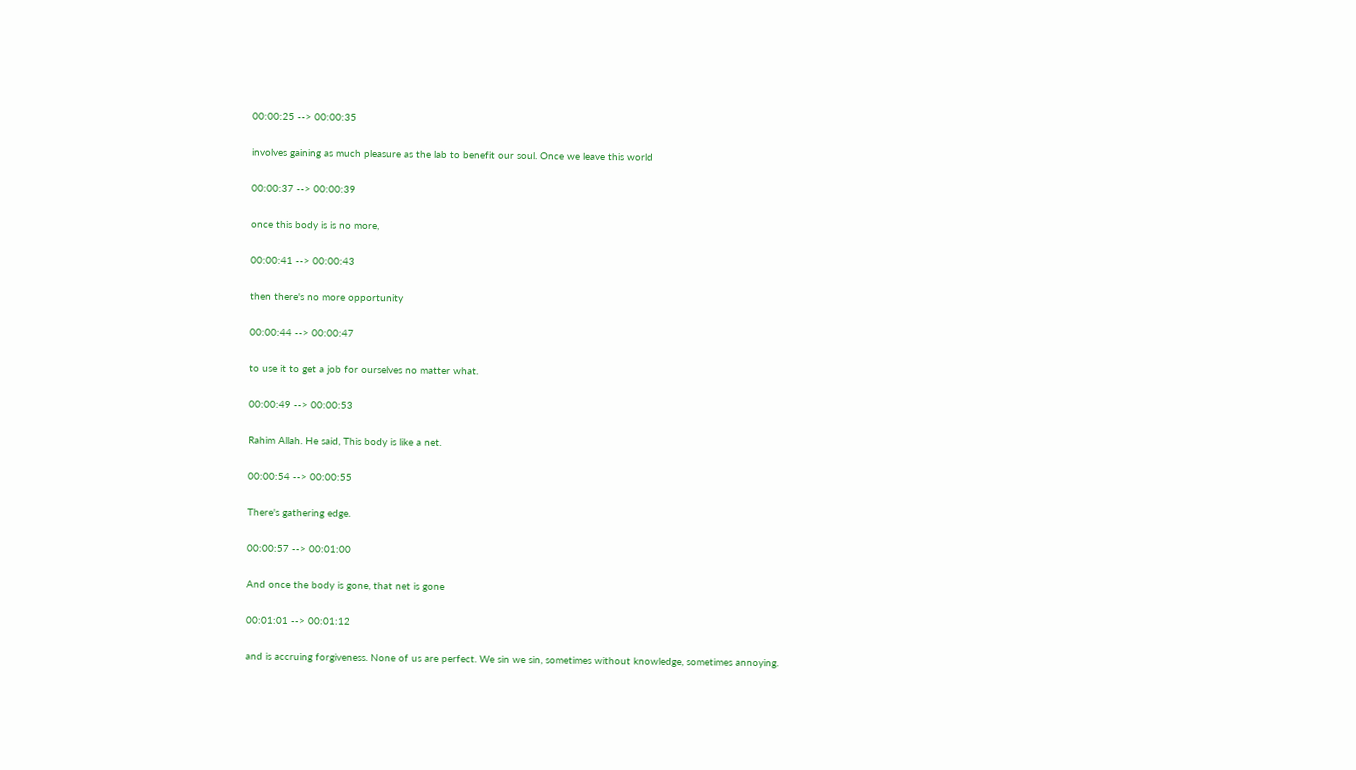00:00:25 --> 00:00:35

involves gaining as much pleasure as the lab to benefit our soul. Once we leave this world

00:00:37 --> 00:00:39

once this body is is no more,

00:00:41 --> 00:00:43

then there's no more opportunity

00:00:44 --> 00:00:47

to use it to get a job for ourselves no matter what.

00:00:49 --> 00:00:53

Rahim Allah. He said, This body is like a net.

00:00:54 --> 00:00:55

There's gathering edge.

00:00:57 --> 00:01:00

And once the body is gone, that net is gone

00:01:01 --> 00:01:12

and is accruing forgiveness. None of us are perfect. We sin we sin, sometimes without knowledge, sometimes annoying.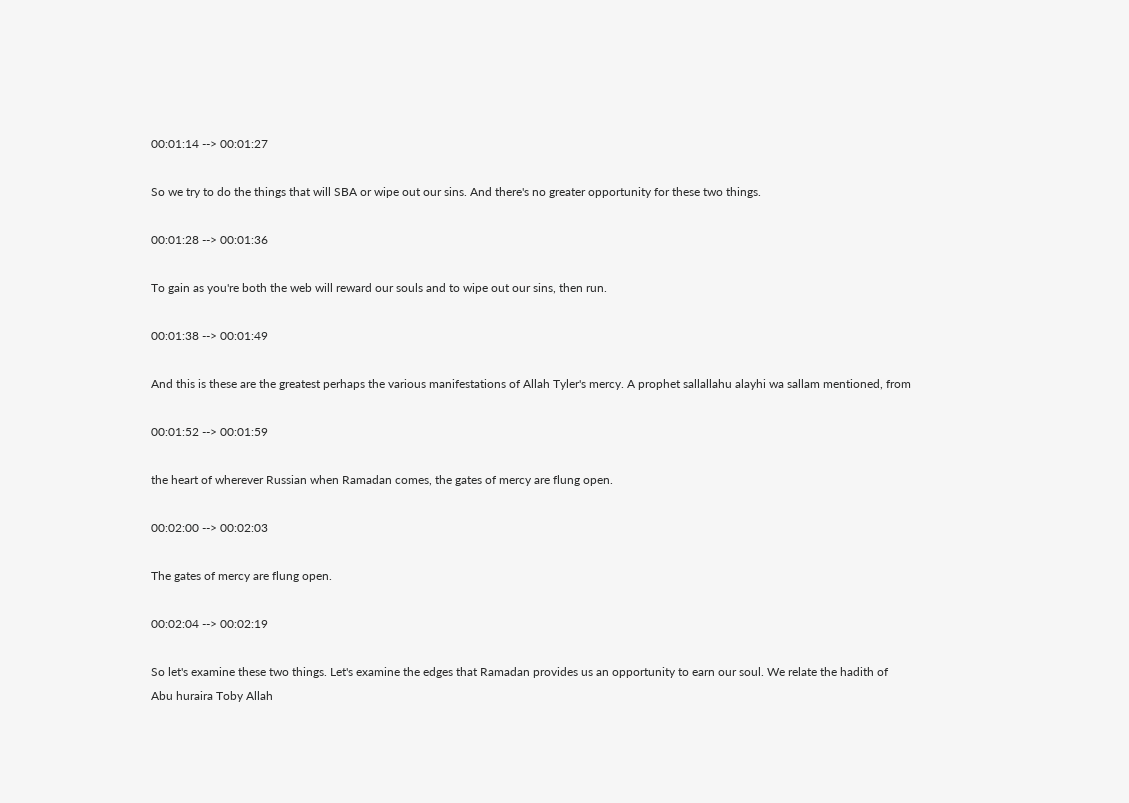00:01:14 --> 00:01:27

So we try to do the things that will SBA or wipe out our sins. And there's no greater opportunity for these two things.

00:01:28 --> 00:01:36

To gain as you're both the web will reward our souls and to wipe out our sins, then run.

00:01:38 --> 00:01:49

And this is these are the greatest perhaps the various manifestations of Allah Tyler's mercy. A prophet sallallahu alayhi wa sallam mentioned, from

00:01:52 --> 00:01:59

the heart of wherever Russian when Ramadan comes, the gates of mercy are flung open.

00:02:00 --> 00:02:03

The gates of mercy are flung open.

00:02:04 --> 00:02:19

So let's examine these two things. Let's examine the edges that Ramadan provides us an opportunity to earn our soul. We relate the hadith of Abu huraira Toby Allah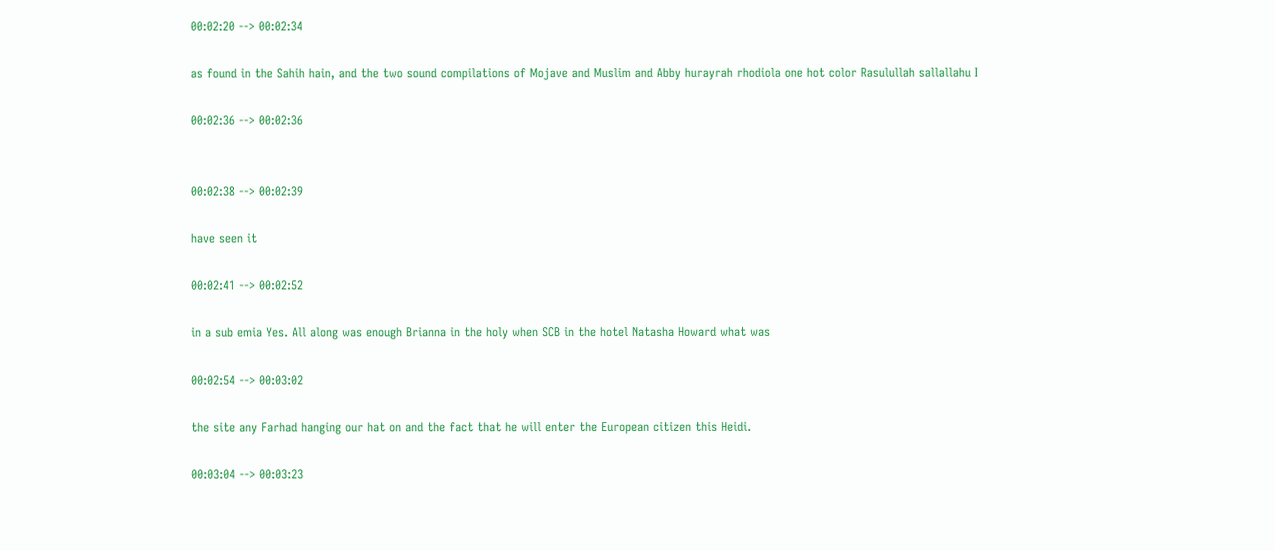00:02:20 --> 00:02:34

as found in the Sahih hain, and the two sound compilations of Mojave and Muslim and Abby hurayrah rhodiola one hot color Rasulullah sallallahu I

00:02:36 --> 00:02:36


00:02:38 --> 00:02:39

have seen it

00:02:41 --> 00:02:52

in a sub emia Yes. All along was enough Brianna in the holy when SCB in the hotel Natasha Howard what was

00:02:54 --> 00:03:02

the site any Farhad hanging our hat on and the fact that he will enter the European citizen this Heidi.

00:03:04 --> 00:03:23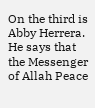On the third is Abby Herrera. He says that the Messenger of Allah Peace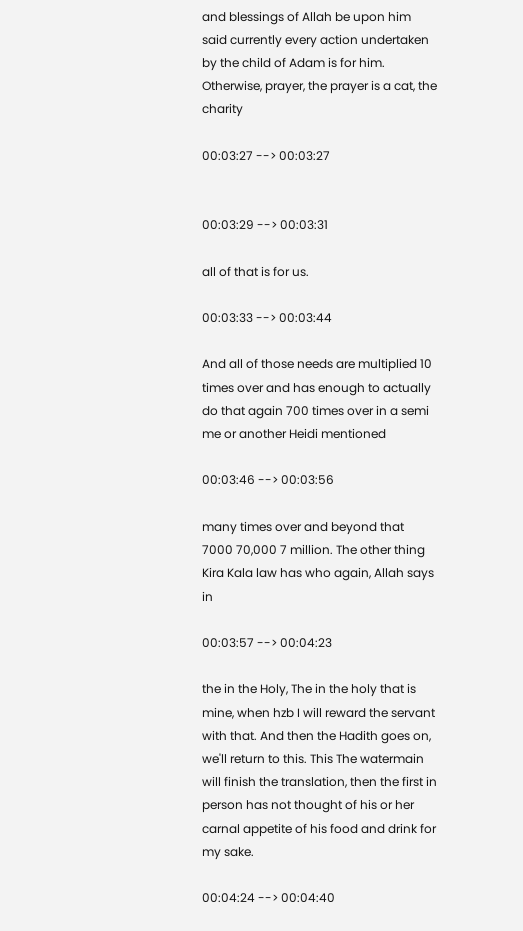and blessings of Allah be upon him said currently every action undertaken by the child of Adam is for him. Otherwise, prayer, the prayer is a cat, the charity

00:03:27 --> 00:03:27


00:03:29 --> 00:03:31

all of that is for us.

00:03:33 --> 00:03:44

And all of those needs are multiplied 10 times over and has enough to actually do that again 700 times over in a semi me or another Heidi mentioned

00:03:46 --> 00:03:56

many times over and beyond that 7000 70,000 7 million. The other thing Kira Kala law has who again, Allah says in

00:03:57 --> 00:04:23

the in the Holy, The in the holy that is mine, when hzb I will reward the servant with that. And then the Hadith goes on, we'll return to this. This The watermain will finish the translation, then the first in person has not thought of his or her carnal appetite of his food and drink for my sake.

00:04:24 --> 00:04:40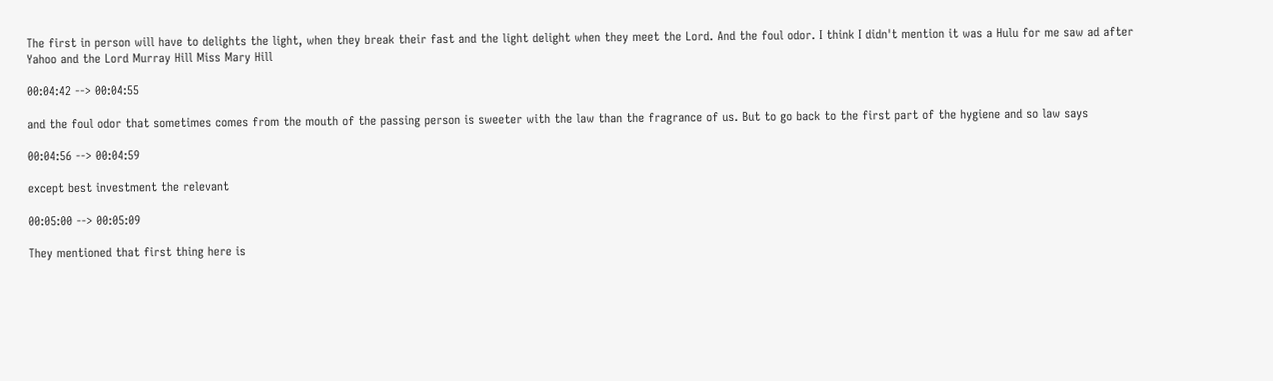The first in person will have to delights the light, when they break their fast and the light delight when they meet the Lord. And the foul odor. I think I didn't mention it was a Hulu for me saw ad after Yahoo and the Lord Murray Hill Miss Mary Hill

00:04:42 --> 00:04:55

and the foul odor that sometimes comes from the mouth of the passing person is sweeter with the law than the fragrance of us. But to go back to the first part of the hygiene and so law says

00:04:56 --> 00:04:59

except best investment the relevant

00:05:00 --> 00:05:09

They mentioned that first thing here is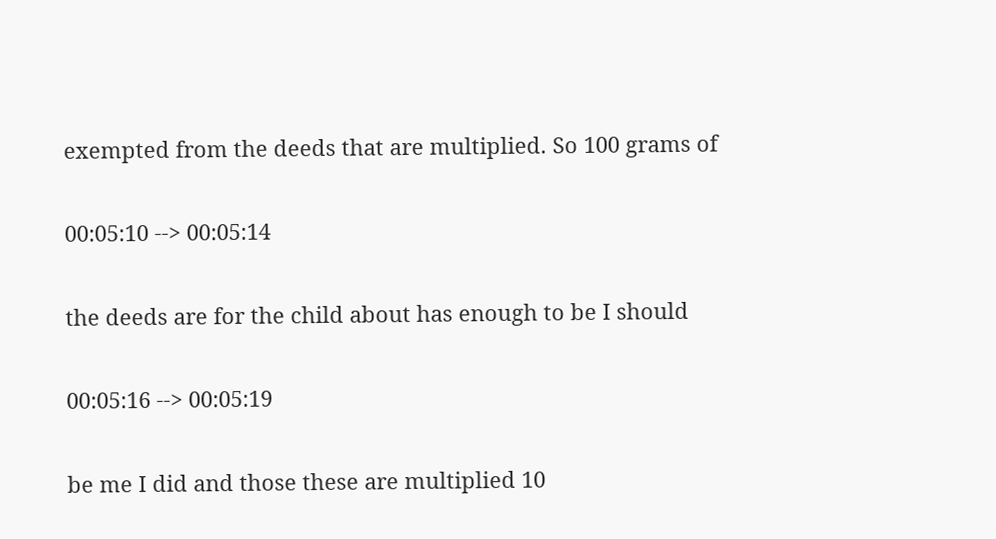exempted from the deeds that are multiplied. So 100 grams of

00:05:10 --> 00:05:14

the deeds are for the child about has enough to be I should

00:05:16 --> 00:05:19

be me I did and those these are multiplied 10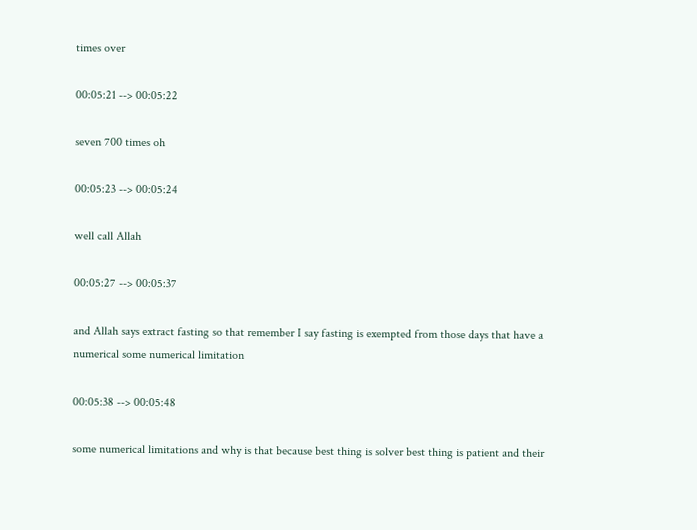times over

00:05:21 --> 00:05:22

seven 700 times oh

00:05:23 --> 00:05:24

well call Allah

00:05:27 --> 00:05:37

and Allah says extract fasting so that remember I say fasting is exempted from those days that have a numerical some numerical limitation

00:05:38 --> 00:05:48

some numerical limitations and why is that because best thing is solver best thing is patient and their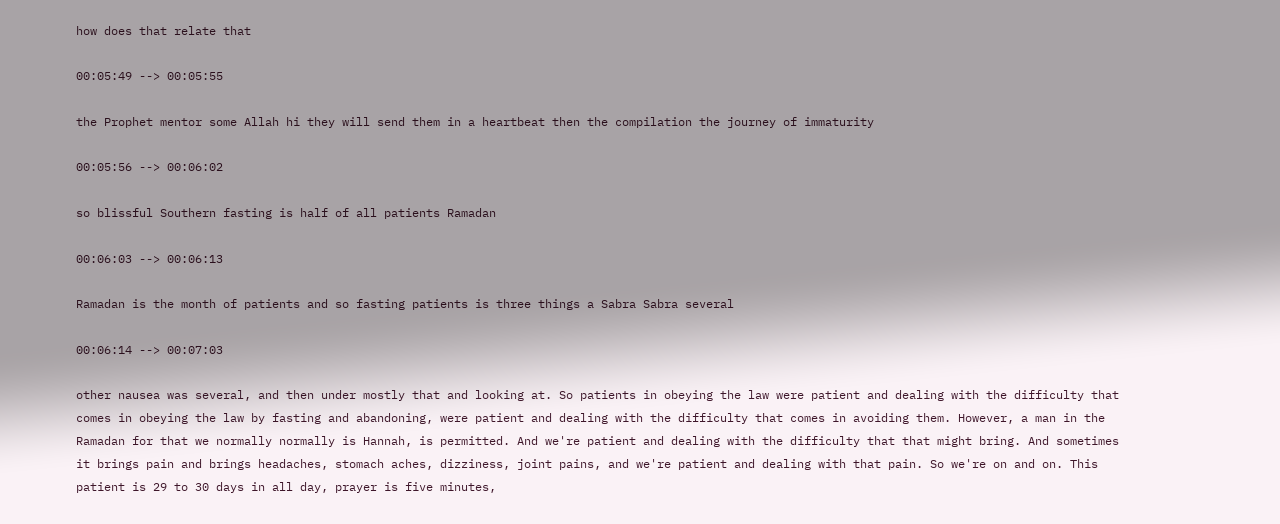how does that relate that

00:05:49 --> 00:05:55

the Prophet mentor some Allah hi they will send them in a heartbeat then the compilation the journey of immaturity

00:05:56 --> 00:06:02

so blissful Southern fasting is half of all patients Ramadan

00:06:03 --> 00:06:13

Ramadan is the month of patients and so fasting patients is three things a Sabra Sabra several

00:06:14 --> 00:07:03

other nausea was several, and then under mostly that and looking at. So patients in obeying the law were patient and dealing with the difficulty that comes in obeying the law by fasting and abandoning, were patient and dealing with the difficulty that comes in avoiding them. However, a man in the Ramadan for that we normally normally is Hannah, is permitted. And we're patient and dealing with the difficulty that that might bring. And sometimes it brings pain and brings headaches, stomach aches, dizziness, joint pains, and we're patient and dealing with that pain. So we're on and on. This patient is 29 to 30 days in all day, prayer is five minutes,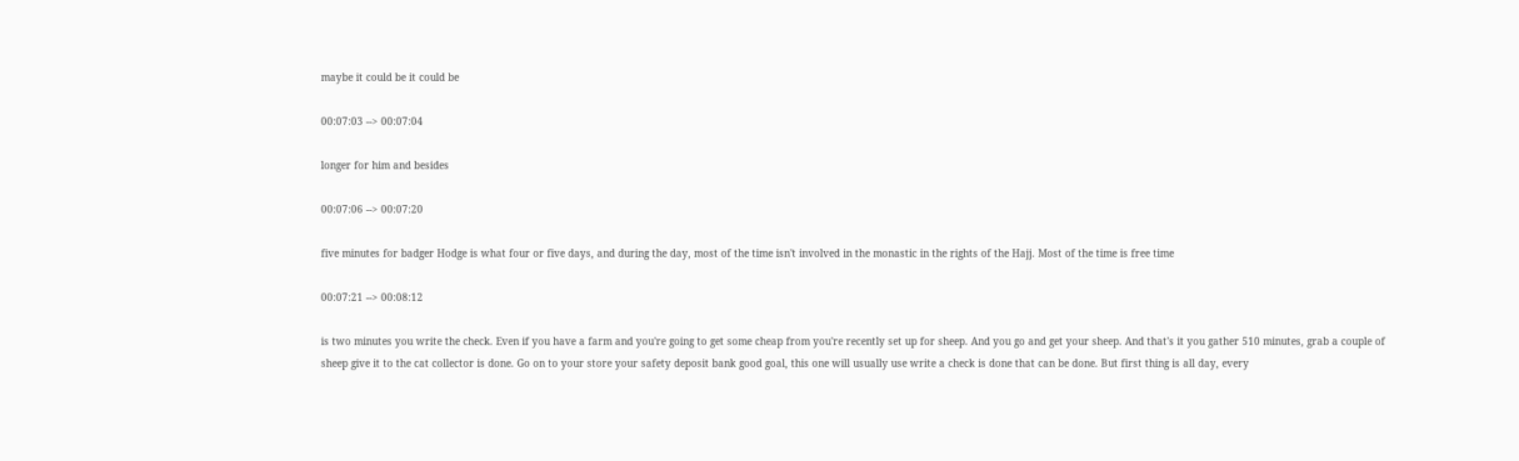maybe it could be it could be

00:07:03 --> 00:07:04

longer for him and besides

00:07:06 --> 00:07:20

five minutes for badger Hodge is what four or five days, and during the day, most of the time isn't involved in the monastic in the rights of the Hajj. Most of the time is free time

00:07:21 --> 00:08:12

is two minutes you write the check. Even if you have a farm and you're going to get some cheap from you're recently set up for sheep. And you go and get your sheep. And that's it you gather 510 minutes, grab a couple of sheep give it to the cat collector is done. Go on to your store your safety deposit bank good goal, this one will usually use write a check is done that can be done. But first thing is all day, every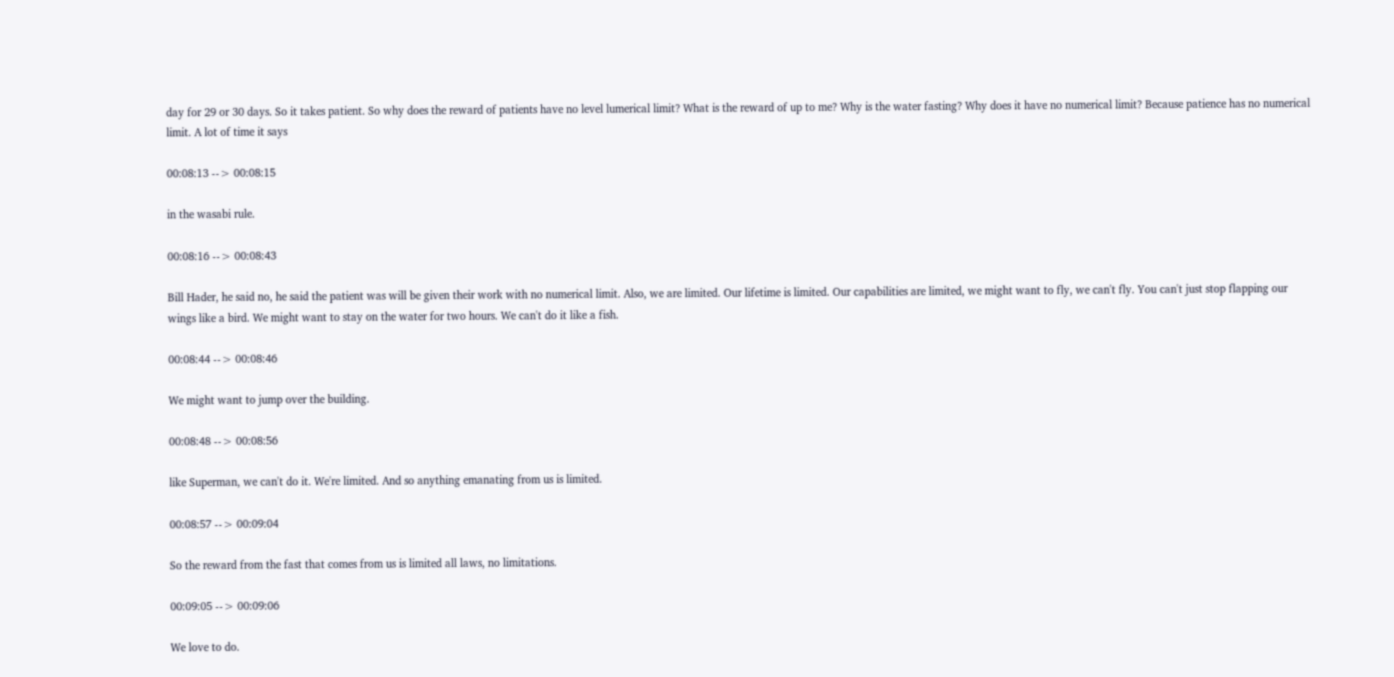day for 29 or 30 days. So it takes patient. So why does the reward of patients have no level lumerical limit? What is the reward of up to me? Why is the water fasting? Why does it have no numerical limit? Because patience has no numerical limit. A lot of time it says

00:08:13 --> 00:08:15

in the wasabi rule.

00:08:16 --> 00:08:43

Bill Hader, he said no, he said the patient was will be given their work with no numerical limit. Also, we are limited. Our lifetime is limited. Our capabilities are limited, we might want to fly, we can't fly. You can't just stop flapping our wings like a bird. We might want to stay on the water for two hours. We can't do it like a fish.

00:08:44 --> 00:08:46

We might want to jump over the building.

00:08:48 --> 00:08:56

like Superman, we can't do it. We're limited. And so anything emanating from us is limited.

00:08:57 --> 00:09:04

So the reward from the fast that comes from us is limited all laws, no limitations.

00:09:05 --> 00:09:06

We love to do.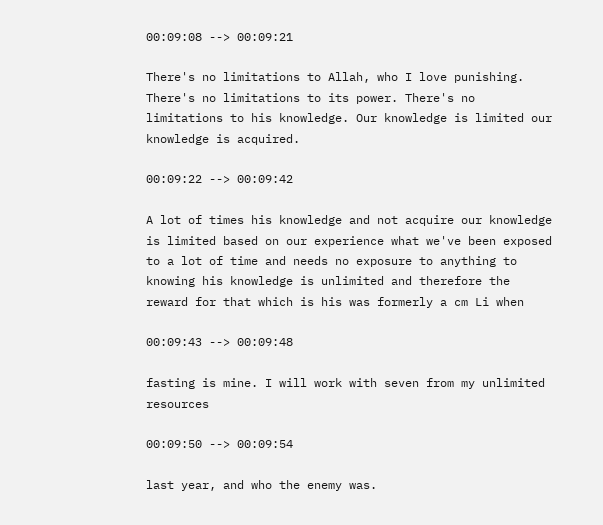00:09:08 --> 00:09:21

There's no limitations to Allah, who I love punishing. There's no limitations to its power. There's no limitations to his knowledge. Our knowledge is limited our knowledge is acquired.

00:09:22 --> 00:09:42

A lot of times his knowledge and not acquire our knowledge is limited based on our experience what we've been exposed to a lot of time and needs no exposure to anything to knowing his knowledge is unlimited and therefore the reward for that which is his was formerly a cm Li when

00:09:43 --> 00:09:48

fasting is mine. I will work with seven from my unlimited resources

00:09:50 --> 00:09:54

last year, and who the enemy was.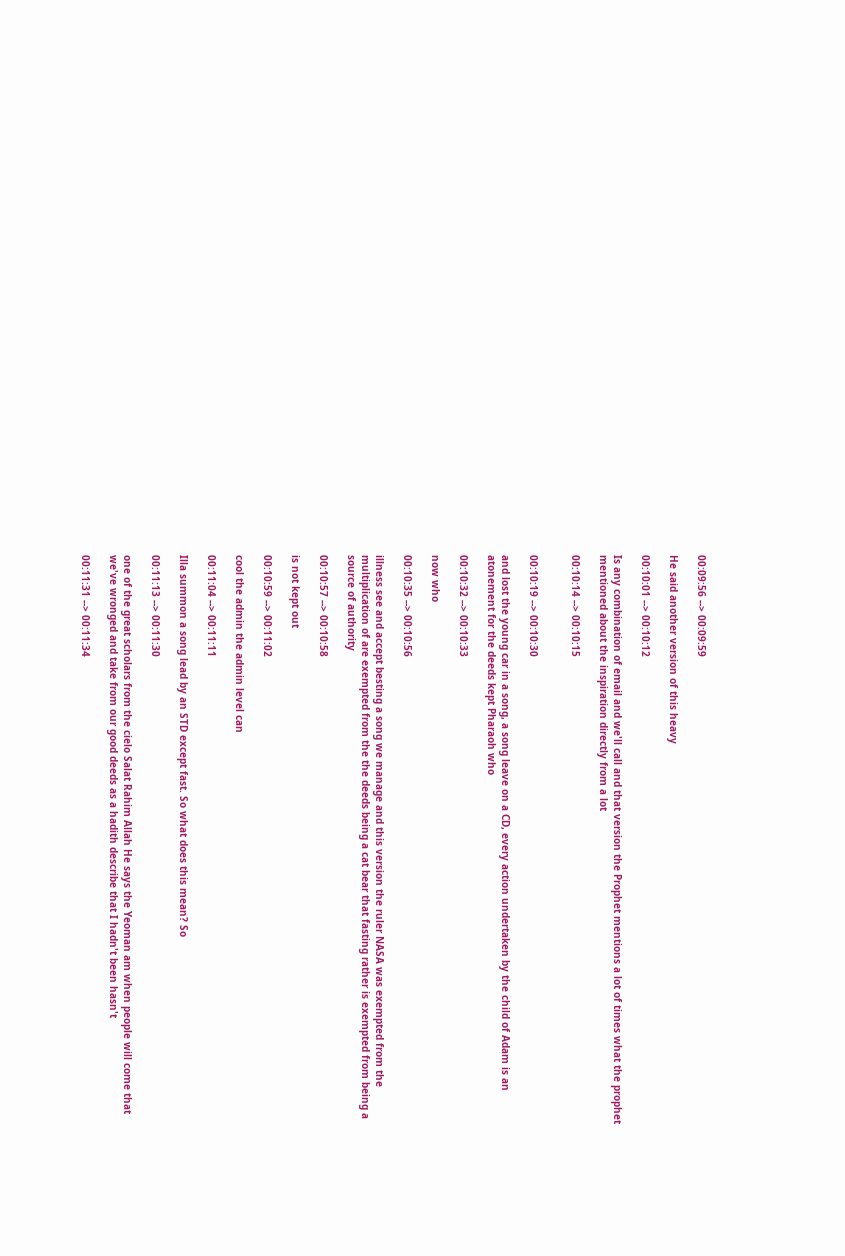00:09:56 --> 00:09:59

He said another version of this heavy

00:10:01 --> 00:10:12

Is any combination of email and we'll call and that version the Prophet mentions a lot of times what the prophet mentioned about the inspiration directly from a lot

00:10:14 --> 00:10:15


00:10:19 --> 00:10:30

and lost the young car in a song, a song leave on a CD, every action undertaken by the child of Adam is an atonement for the deeds kept Pharaoh who

00:10:32 --> 00:10:33

now who

00:10:35 --> 00:10:56

illness see and accept besting a song we manage and this version the ruler NASA was exempted from the multiplication of are exempted from the the deeds being a cat bear that fasting rather is exempted from being a source of authority

00:10:57 --> 00:10:58

is not kept out

00:10:59 --> 00:11:02

cool the admin the admin level can

00:11:04 --> 00:11:11

Illa summon a song lead by an STD except fast. So what does this mean? So

00:11:13 --> 00:11:30

one of the great scholars from the cielo Salat Rahim Allah He says the Yeoman am when people will come that we've wronged and take from our good deeds as a hadith describe that I hadn't been hasn't

00:11:31 --> 00:11:34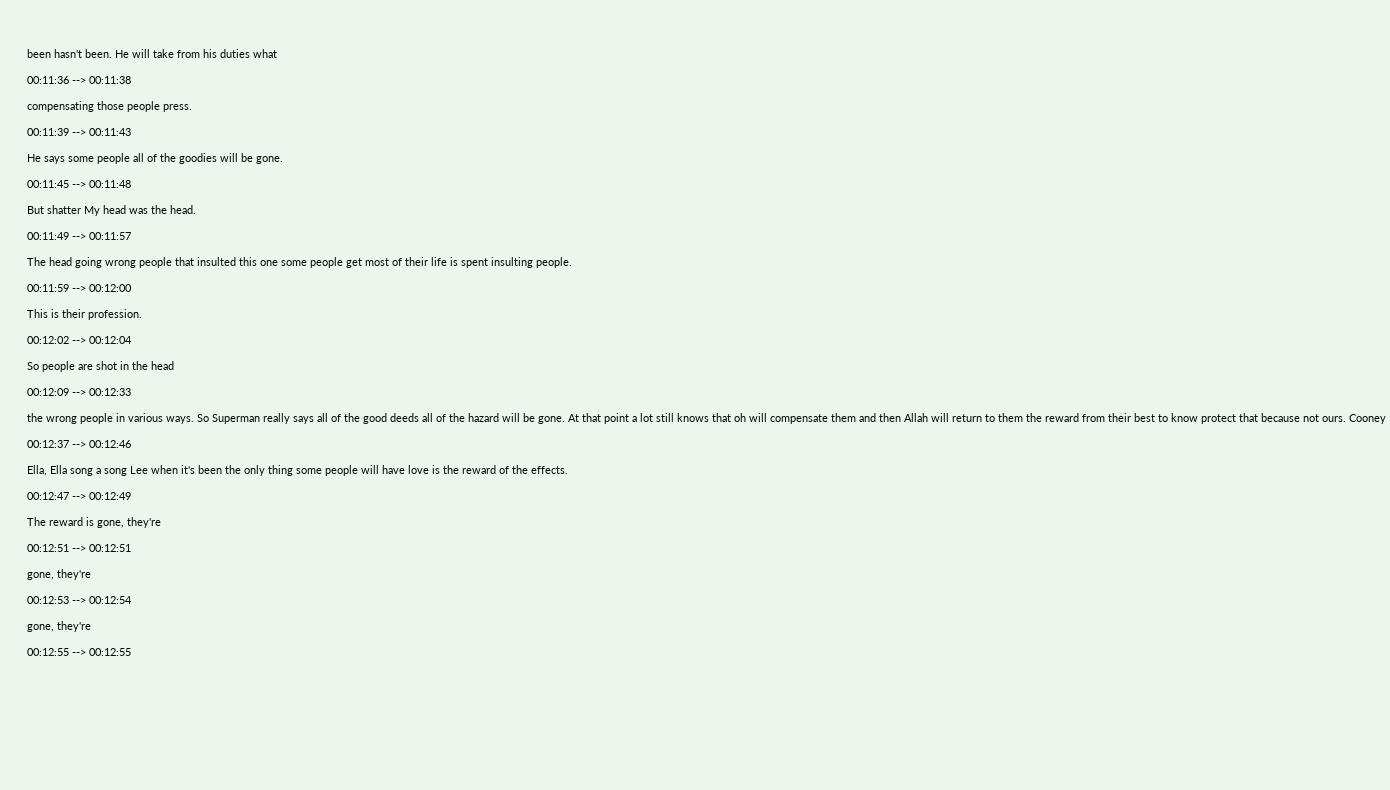been hasn't been. He will take from his duties what

00:11:36 --> 00:11:38

compensating those people press.

00:11:39 --> 00:11:43

He says some people all of the goodies will be gone.

00:11:45 --> 00:11:48

But shatter My head was the head.

00:11:49 --> 00:11:57

The head going wrong people that insulted this one some people get most of their life is spent insulting people.

00:11:59 --> 00:12:00

This is their profession.

00:12:02 --> 00:12:04

So people are shot in the head

00:12:09 --> 00:12:33

the wrong people in various ways. So Superman really says all of the good deeds all of the hazard will be gone. At that point a lot still knows that oh will compensate them and then Allah will return to them the reward from their best to know protect that because not ours. Cooney

00:12:37 --> 00:12:46

Ella, Ella song a song Lee when it's been the only thing some people will have love is the reward of the effects.

00:12:47 --> 00:12:49

The reward is gone, they're

00:12:51 --> 00:12:51

gone, they're

00:12:53 --> 00:12:54

gone, they're

00:12:55 --> 00:12:55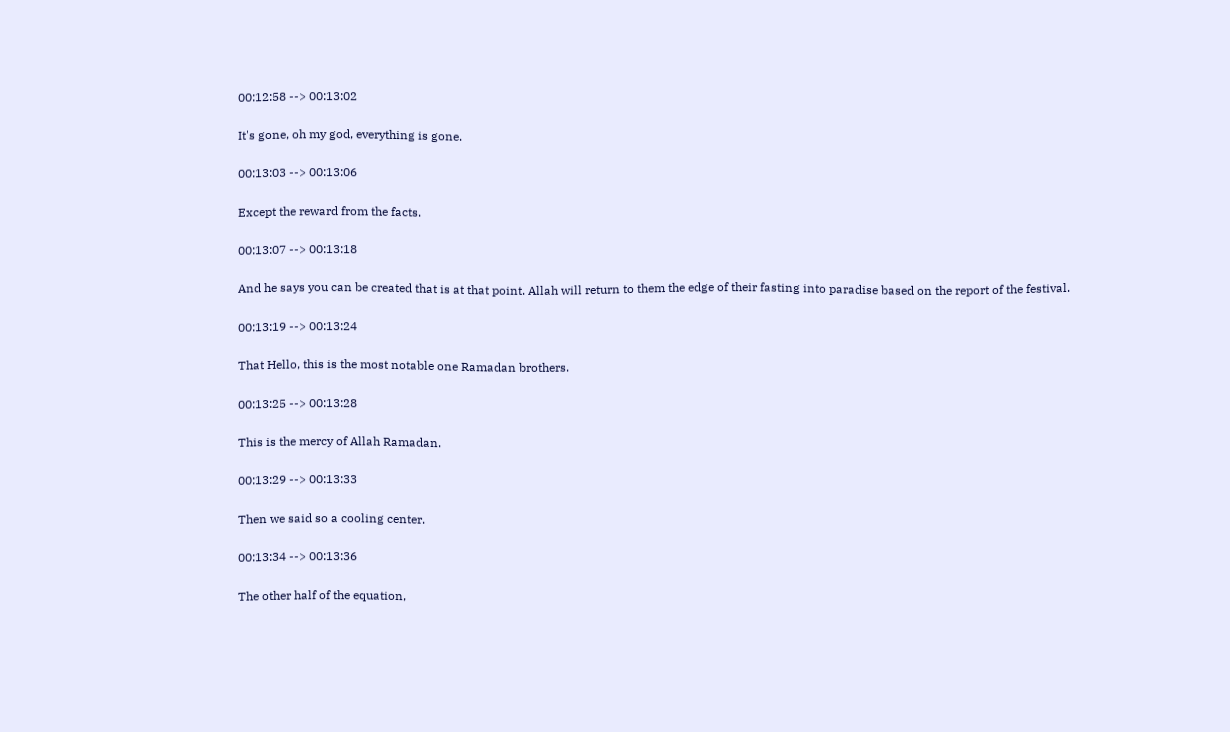00:12:58 --> 00:13:02

It's gone, oh my god, everything is gone.

00:13:03 --> 00:13:06

Except the reward from the facts.

00:13:07 --> 00:13:18

And he says you can be created that is at that point. Allah will return to them the edge of their fasting into paradise based on the report of the festival.

00:13:19 --> 00:13:24

That Hello, this is the most notable one Ramadan brothers.

00:13:25 --> 00:13:28

This is the mercy of Allah Ramadan.

00:13:29 --> 00:13:33

Then we said so a cooling center.

00:13:34 --> 00:13:36

The other half of the equation,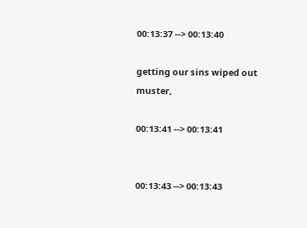00:13:37 --> 00:13:40

getting our sins wiped out muster,

00:13:41 --> 00:13:41


00:13:43 --> 00:13:43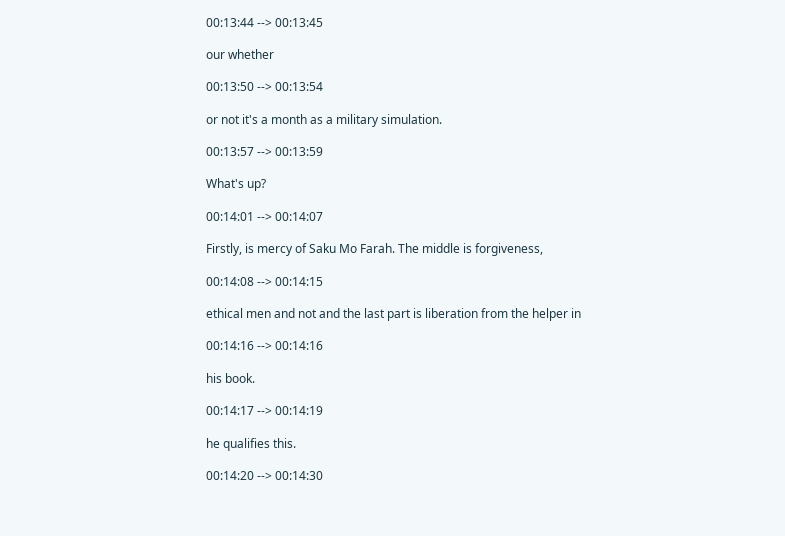00:13:44 --> 00:13:45

our whether

00:13:50 --> 00:13:54

or not it's a month as a military simulation.

00:13:57 --> 00:13:59

What's up?

00:14:01 --> 00:14:07

Firstly, is mercy of Saku Mo Farah. The middle is forgiveness,

00:14:08 --> 00:14:15

ethical men and not and the last part is liberation from the helper in

00:14:16 --> 00:14:16

his book.

00:14:17 --> 00:14:19

he qualifies this.

00:14:20 --> 00:14:30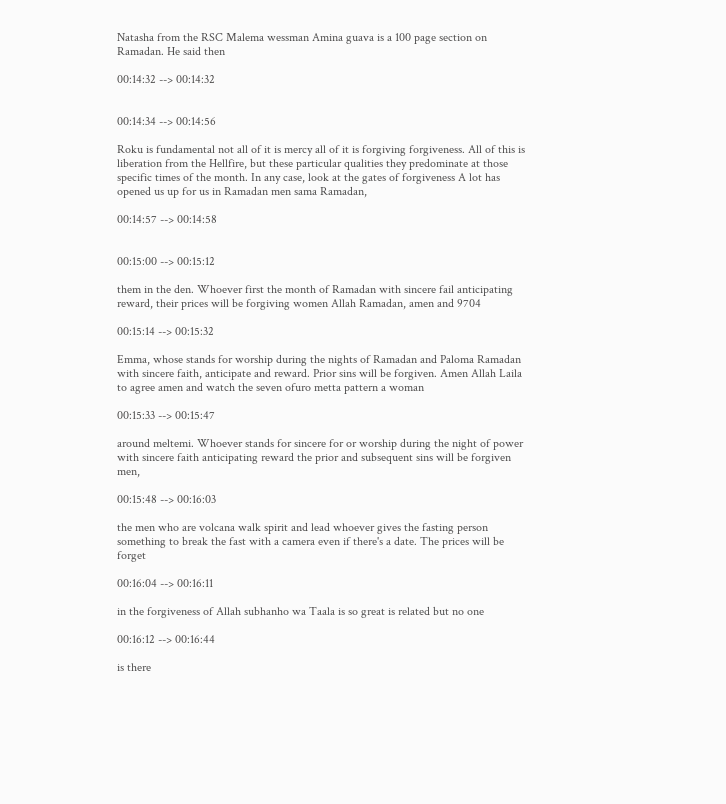Natasha from the RSC Malema wessman Amina guava is a 100 page section on Ramadan. He said then

00:14:32 --> 00:14:32


00:14:34 --> 00:14:56

Roku is fundamental not all of it is mercy all of it is forgiving forgiveness. All of this is liberation from the Hellfire, but these particular qualities they predominate at those specific times of the month. In any case, look at the gates of forgiveness A lot has opened us up for us in Ramadan men sama Ramadan,

00:14:57 --> 00:14:58


00:15:00 --> 00:15:12

them in the den. Whoever first the month of Ramadan with sincere fail anticipating reward, their prices will be forgiving women Allah Ramadan, amen and 9704

00:15:14 --> 00:15:32

Emma, whose stands for worship during the nights of Ramadan and Paloma Ramadan with sincere faith, anticipate and reward. Prior sins will be forgiven. Amen Allah Laila to agree amen and watch the seven ofuro metta pattern a woman

00:15:33 --> 00:15:47

around meltemi. Whoever stands for sincere for or worship during the night of power with sincere faith anticipating reward the prior and subsequent sins will be forgiven men,

00:15:48 --> 00:16:03

the men who are volcana walk spirit and lead whoever gives the fasting person something to break the fast with a camera even if there's a date. The prices will be forget

00:16:04 --> 00:16:11

in the forgiveness of Allah subhanho wa Taala is so great is related but no one

00:16:12 --> 00:16:44

is there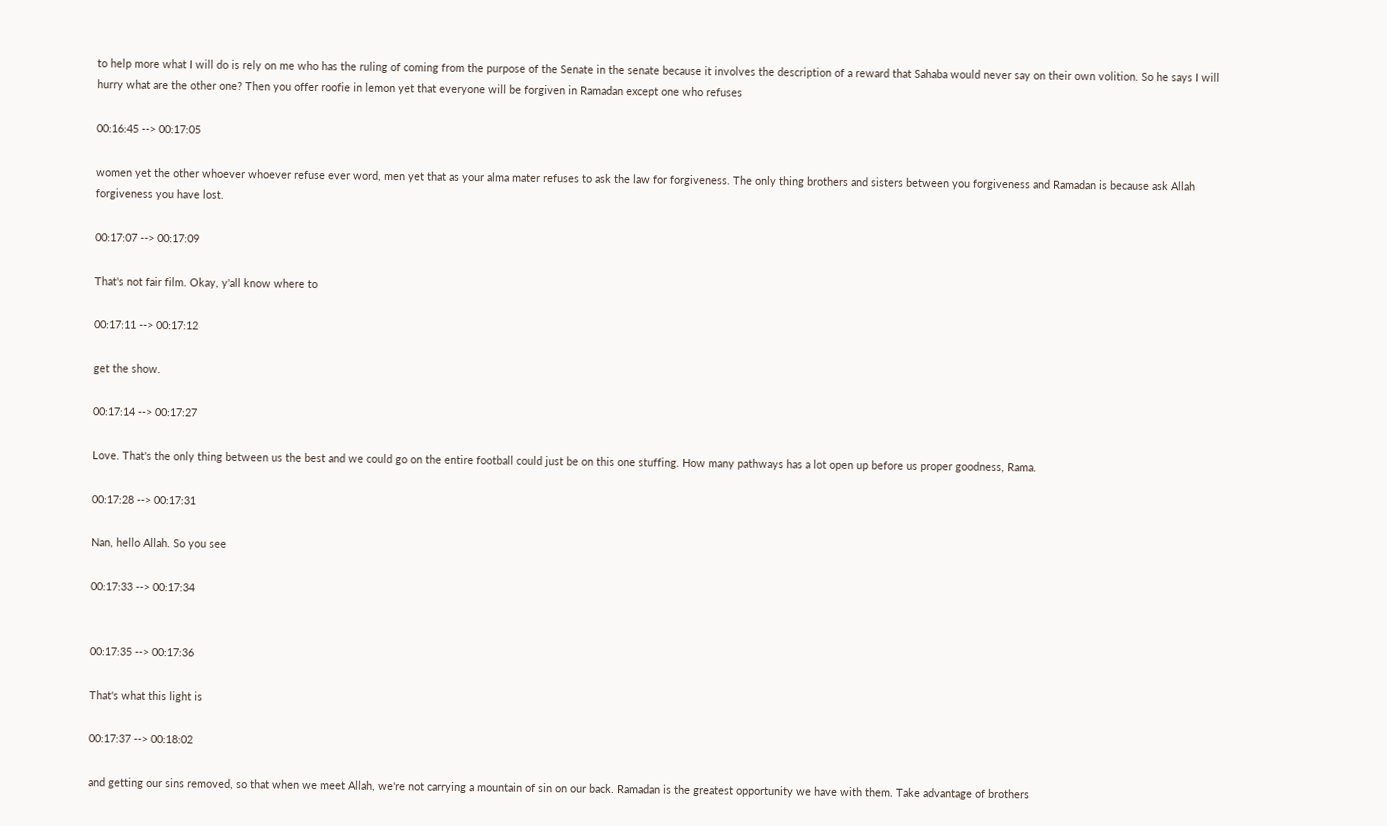to help more what I will do is rely on me who has the ruling of coming from the purpose of the Senate in the senate because it involves the description of a reward that Sahaba would never say on their own volition. So he says I will hurry what are the other one? Then you offer roofie in lemon yet that everyone will be forgiven in Ramadan except one who refuses

00:16:45 --> 00:17:05

women yet the other whoever whoever refuse ever word, men yet that as your alma mater refuses to ask the law for forgiveness. The only thing brothers and sisters between you forgiveness and Ramadan is because ask Allah forgiveness you have lost.

00:17:07 --> 00:17:09

That's not fair film. Okay, y'all know where to

00:17:11 --> 00:17:12

get the show.

00:17:14 --> 00:17:27

Love. That's the only thing between us the best and we could go on the entire football could just be on this one stuffing. How many pathways has a lot open up before us proper goodness, Rama.

00:17:28 --> 00:17:31

Nan, hello Allah. So you see

00:17:33 --> 00:17:34


00:17:35 --> 00:17:36

That's what this light is

00:17:37 --> 00:18:02

and getting our sins removed, so that when we meet Allah, we're not carrying a mountain of sin on our back. Ramadan is the greatest opportunity we have with them. Take advantage of brothers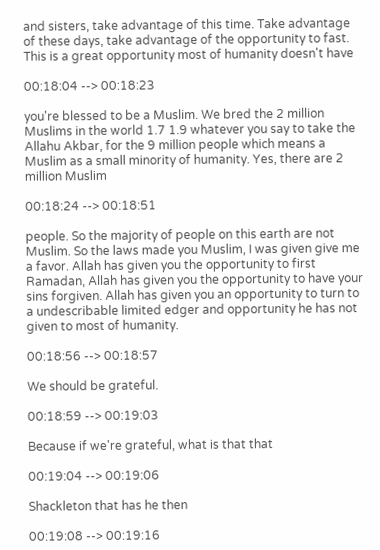and sisters, take advantage of this time. Take advantage of these days, take advantage of the opportunity to fast. This is a great opportunity most of humanity doesn't have

00:18:04 --> 00:18:23

you're blessed to be a Muslim. We bred the 2 million Muslims in the world 1.7 1.9 whatever you say to take the Allahu Akbar, for the 9 million people which means a Muslim as a small minority of humanity. Yes, there are 2 million Muslim

00:18:24 --> 00:18:51

people. So the majority of people on this earth are not Muslim. So the laws made you Muslim, I was given give me a favor. Allah has given you the opportunity to first Ramadan, Allah has given you the opportunity to have your sins forgiven. Allah has given you an opportunity to turn to a undescribable limited edger and opportunity he has not given to most of humanity.

00:18:56 --> 00:18:57

We should be grateful.

00:18:59 --> 00:19:03

Because if we're grateful, what is that that

00:19:04 --> 00:19:06

Shackleton that has he then

00:19:08 --> 00:19:16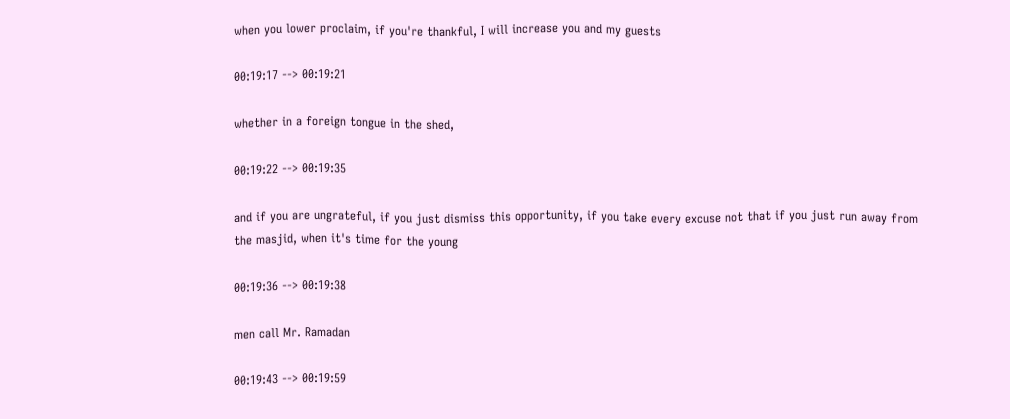when you lower proclaim, if you're thankful, I will increase you and my guests

00:19:17 --> 00:19:21

whether in a foreign tongue in the shed,

00:19:22 --> 00:19:35

and if you are ungrateful, if you just dismiss this opportunity, if you take every excuse not that if you just run away from the masjid, when it's time for the young

00:19:36 --> 00:19:38

men call Mr. Ramadan

00:19:43 --> 00:19:59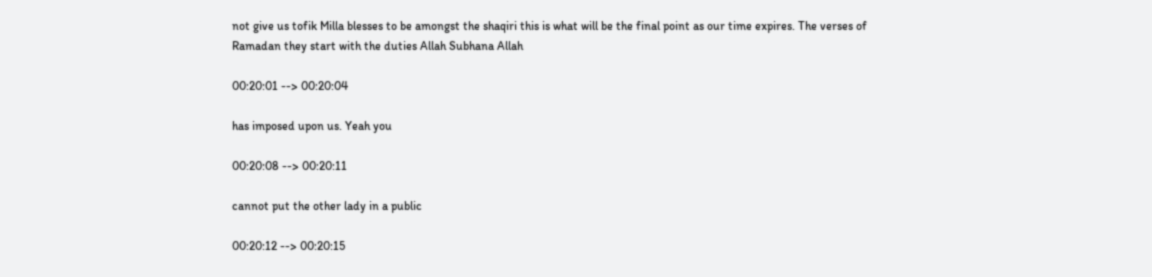not give us tofik Milla blesses to be amongst the shaqiri this is what will be the final point as our time expires. The verses of Ramadan they start with the duties Allah Subhana Allah

00:20:01 --> 00:20:04

has imposed upon us. Yeah you

00:20:08 --> 00:20:11

cannot put the other lady in a public

00:20:12 --> 00:20:15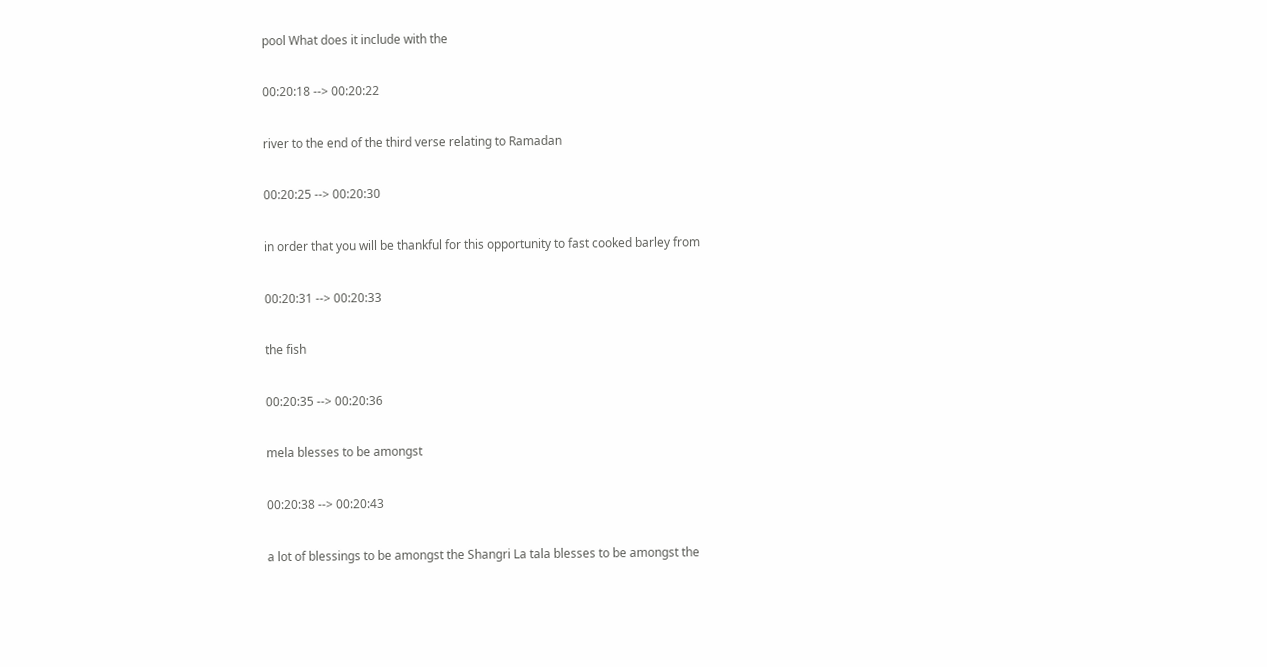pool What does it include with the

00:20:18 --> 00:20:22

river to the end of the third verse relating to Ramadan

00:20:25 --> 00:20:30

in order that you will be thankful for this opportunity to fast cooked barley from

00:20:31 --> 00:20:33

the fish

00:20:35 --> 00:20:36

mela blesses to be amongst

00:20:38 --> 00:20:43

a lot of blessings to be amongst the Shangri La tala blesses to be amongst the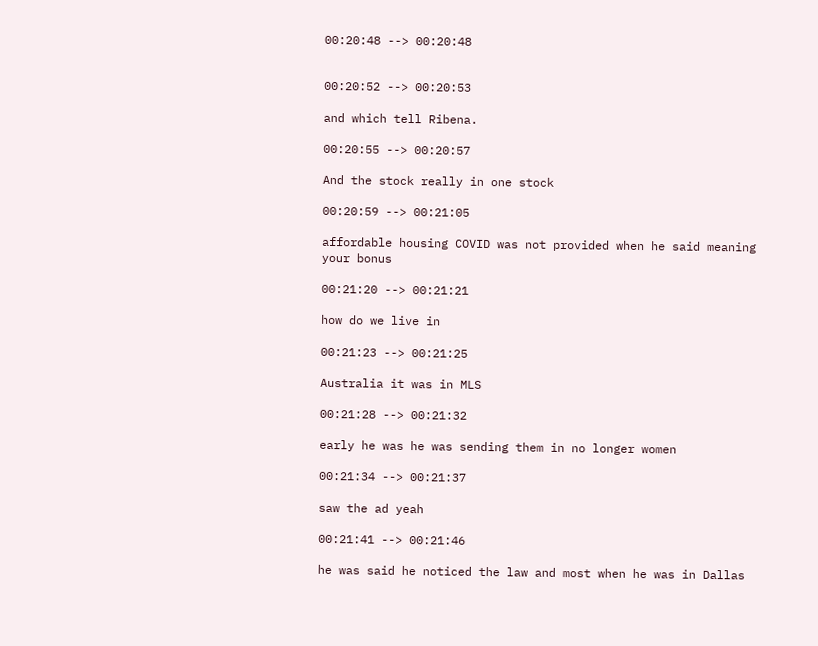00:20:48 --> 00:20:48


00:20:52 --> 00:20:53

and which tell Ribena.

00:20:55 --> 00:20:57

And the stock really in one stock

00:20:59 --> 00:21:05

affordable housing COVID was not provided when he said meaning your bonus

00:21:20 --> 00:21:21

how do we live in

00:21:23 --> 00:21:25

Australia it was in MLS

00:21:28 --> 00:21:32

early he was he was sending them in no longer women

00:21:34 --> 00:21:37

saw the ad yeah

00:21:41 --> 00:21:46

he was said he noticed the law and most when he was in Dallas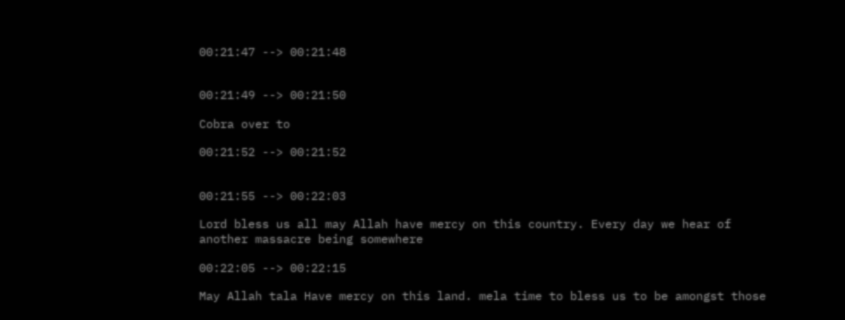00:21:47 --> 00:21:48


00:21:49 --> 00:21:50

Cobra over to

00:21:52 --> 00:21:52


00:21:55 --> 00:22:03

Lord bless us all may Allah have mercy on this country. Every day we hear of another massacre being somewhere

00:22:05 --> 00:22:15

May Allah tala Have mercy on this land. mela time to bless us to be amongst those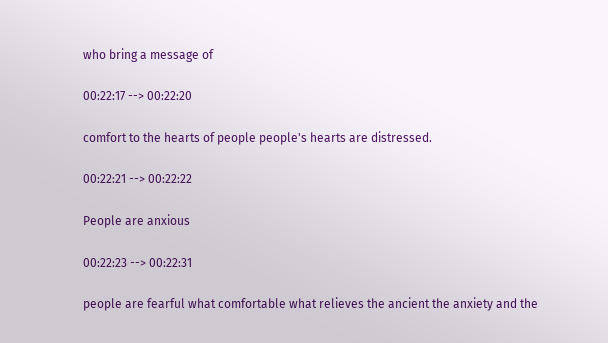who bring a message of

00:22:17 --> 00:22:20

comfort to the hearts of people people's hearts are distressed.

00:22:21 --> 00:22:22

People are anxious

00:22:23 --> 00:22:31

people are fearful what comfortable what relieves the ancient the anxiety and the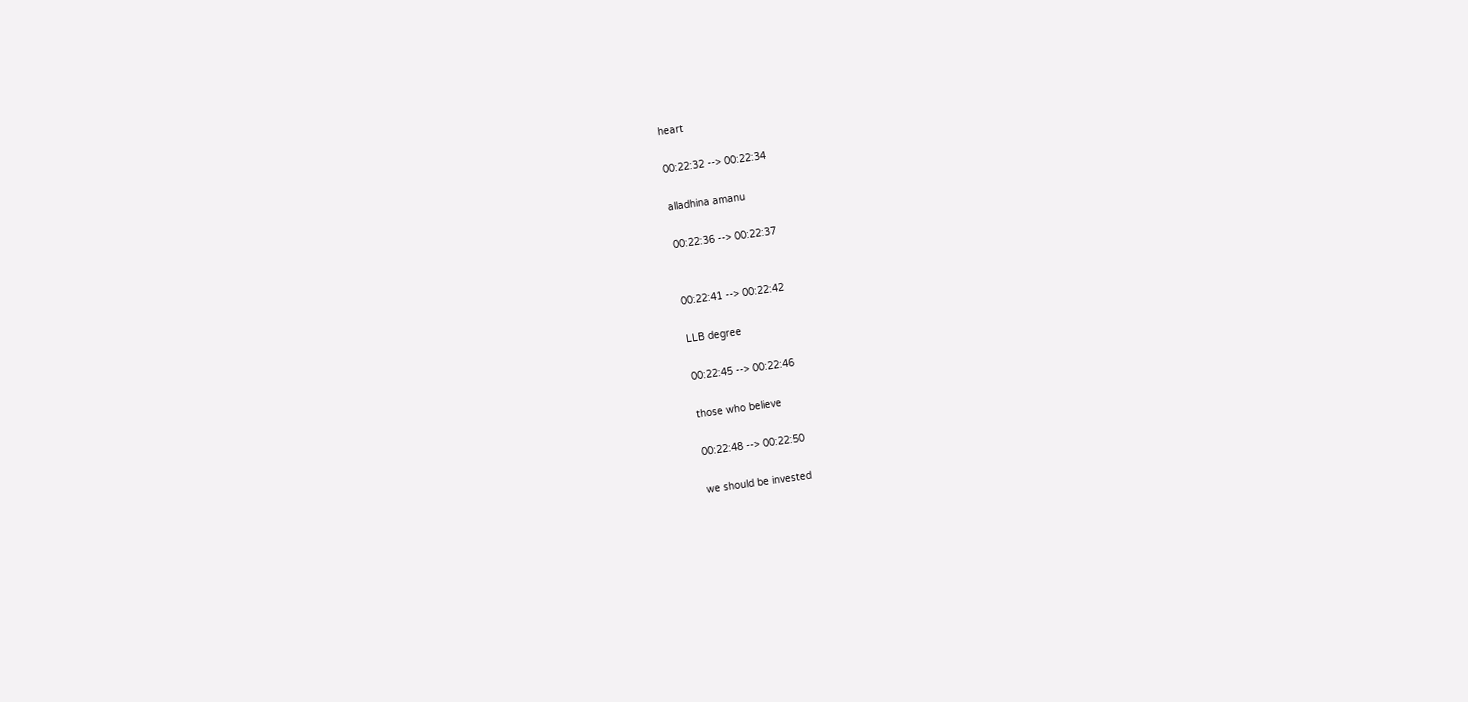heart

00:22:32 --> 00:22:34

alladhina amanu

00:22:36 --> 00:22:37


00:22:41 --> 00:22:42

LLB degree

00:22:45 --> 00:22:46

those who believe

00:22:48 --> 00:22:50

we should be invested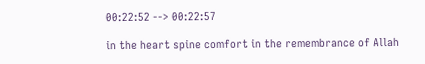00:22:52 --> 00:22:57

in the heart spine comfort in the remembrance of Allah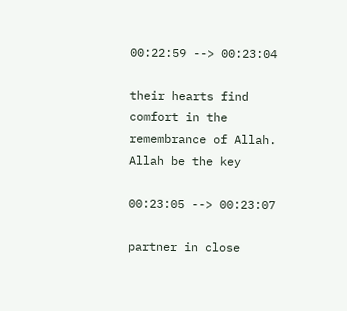00:22:59 --> 00:23:04

their hearts find comfort in the remembrance of Allah. Allah be the key

00:23:05 --> 00:23:07

partner in close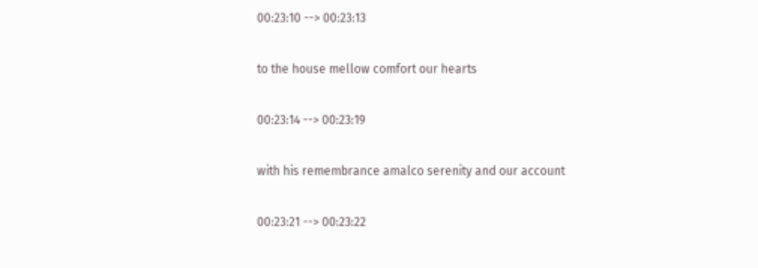00:23:10 --> 00:23:13

to the house mellow comfort our hearts

00:23:14 --> 00:23:19

with his remembrance amalco serenity and our account

00:23:21 --> 00:23:22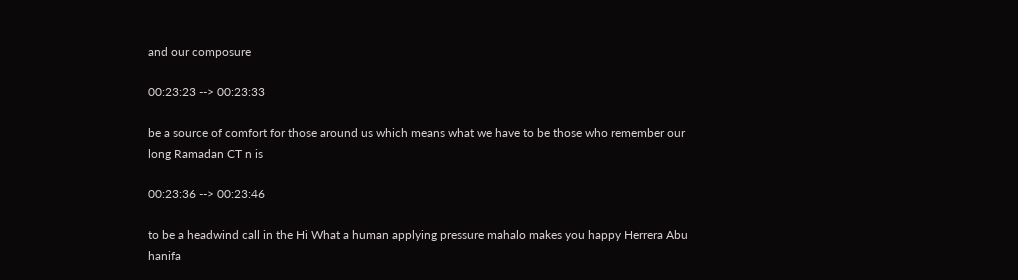and our composure

00:23:23 --> 00:23:33

be a source of comfort for those around us which means what we have to be those who remember our long Ramadan CT n is

00:23:36 --> 00:23:46

to be a headwind call in the Hi What a human applying pressure mahalo makes you happy Herrera Abu hanifa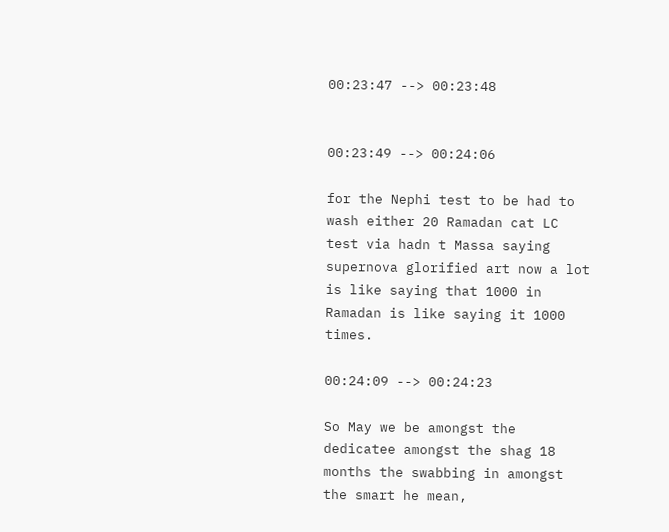00:23:47 --> 00:23:48


00:23:49 --> 00:24:06

for the Nephi test to be had to wash either 20 Ramadan cat LC test via hadn t Massa saying supernova glorified art now a lot is like saying that 1000 in Ramadan is like saying it 1000 times.

00:24:09 --> 00:24:23

So May we be amongst the dedicatee amongst the shag 18 months the swabbing in amongst the smart he mean,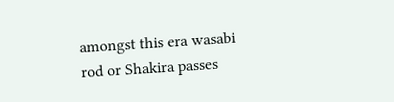amongst this era wasabi rod or Shakira passes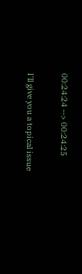00:24:24 --> 00:24:25

I'll give you a topical issue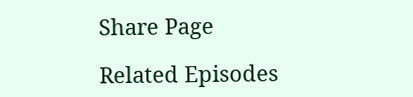Share Page

Related Episodes